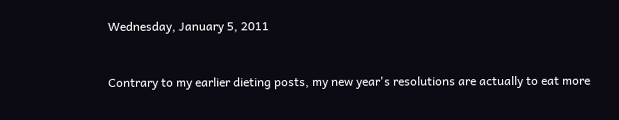Wednesday, January 5, 2011


Contrary to my earlier dieting posts, my new year's resolutions are actually to eat more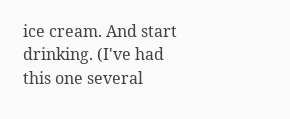ice cream. And start drinking. (I've had this one several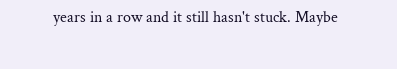years in a row and it still hasn't stuck. Maybe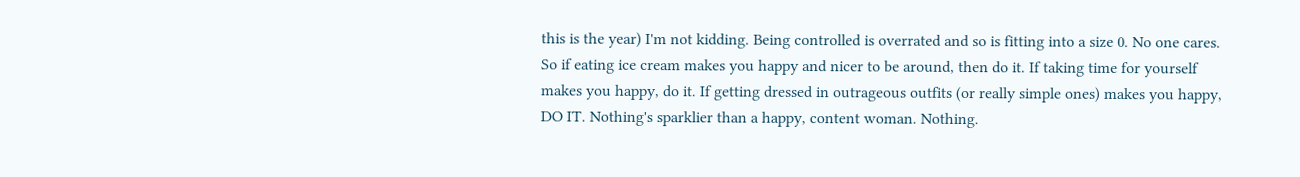this is the year) I'm not kidding. Being controlled is overrated and so is fitting into a size 0. No one cares. So if eating ice cream makes you happy and nicer to be around, then do it. If taking time for yourself makes you happy, do it. If getting dressed in outrageous outfits (or really simple ones) makes you happy, DO IT. Nothing's sparklier than a happy, content woman. Nothing.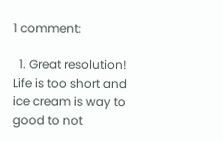1 comment:

  1. Great resolution! Life is too short and ice cream is way to good to not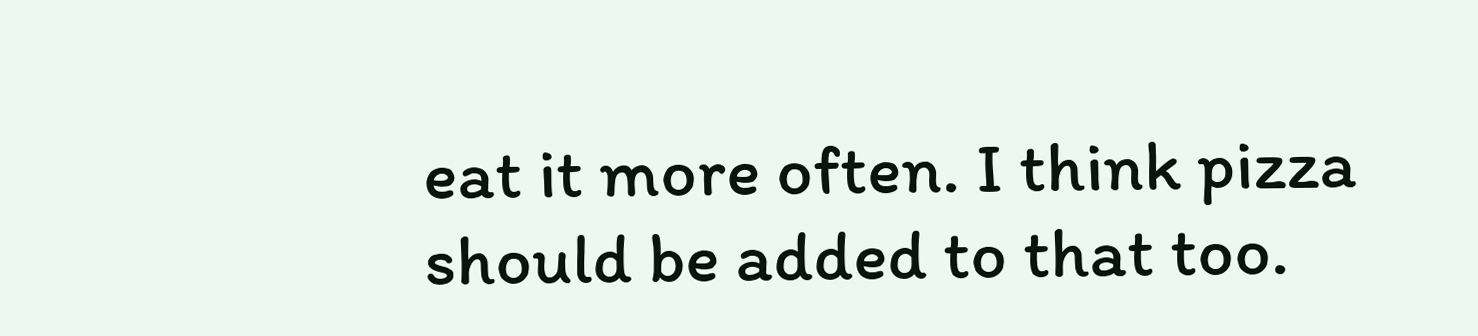eat it more often. I think pizza should be added to that too.